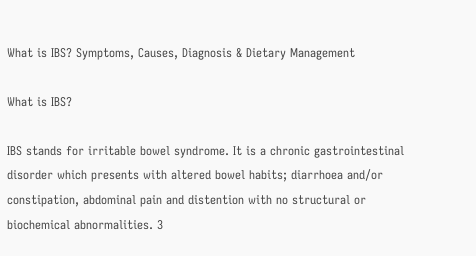What is IBS? Symptoms, Causes, Diagnosis & Dietary Management

What is IBS?

IBS stands for irritable bowel syndrome. It is a chronic gastrointestinal disorder which presents with altered bowel habits; diarrhoea and/or constipation, abdominal pain and distention with no structural or biochemical abnormalities. 3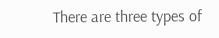There are three types of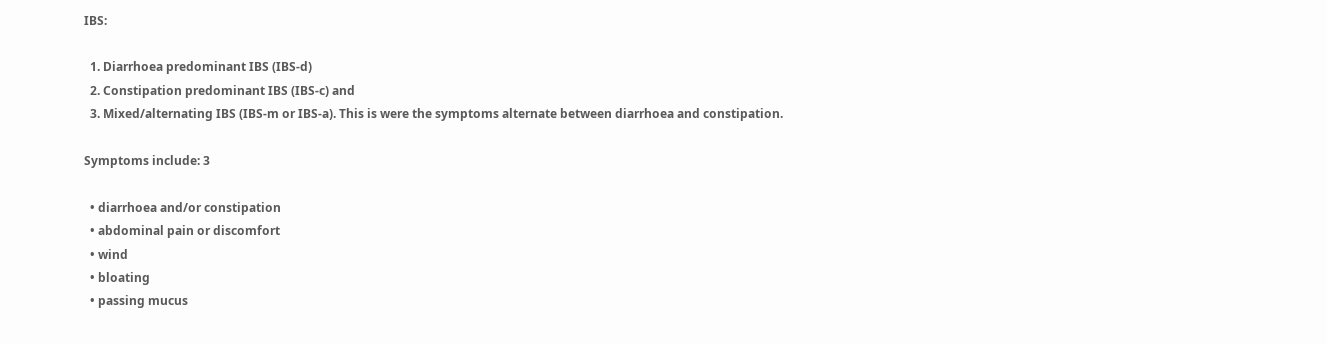IBS:

  1. Diarrhoea predominant IBS (IBS-d)
  2. Constipation predominant IBS (IBS-c) and
  3. Mixed/alternating IBS (IBS-m or IBS-a). This is were the symptoms alternate between diarrhoea and constipation.

Symptoms include: 3

  • diarrhoea and/or constipation
  • abdominal pain or discomfort
  • wind
  • bloating
  • passing mucus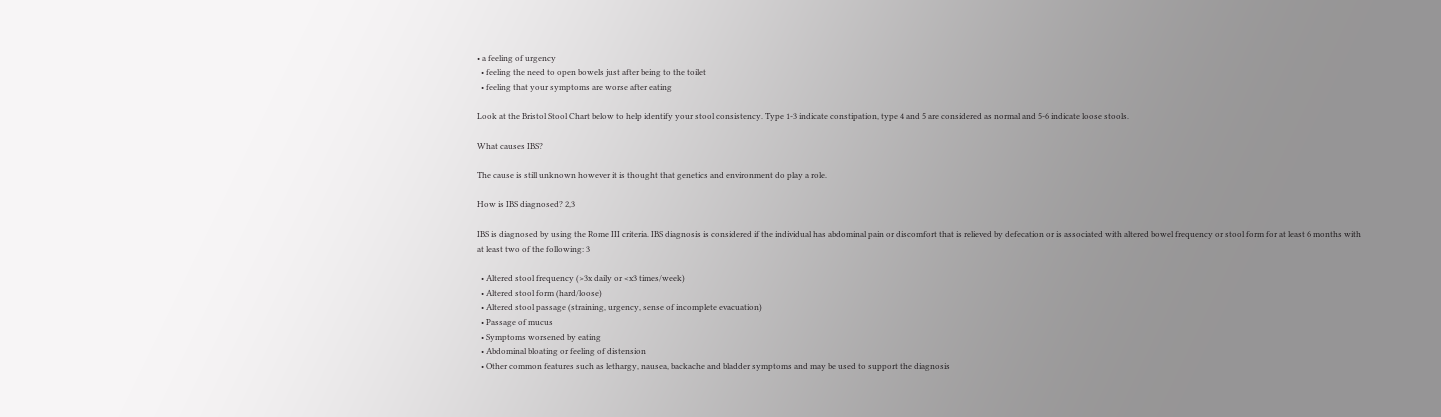• a feeling of urgency
  • feeling the need to open bowels just after being to the toilet
  • feeling that your symptoms are worse after eating

Look at the Bristol Stool Chart below to help identify your stool consistency. Type 1-3 indicate constipation, type 4 and 5 are considered as normal and 5-6 indicate loose stools.

What causes IBS?

The cause is still unknown however it is thought that genetics and environment do play a role.

How is IBS diagnosed? 2,3

IBS is diagnosed by using the Rome III criteria. IBS diagnosis is considered if the individual has abdominal pain or discomfort that is relieved by defecation or is associated with altered bowel frequency or stool form for at least 6 months with at least two of the following: 3

  • Altered stool frequency (>3x daily or <x3 times/week)
  • Altered stool form (hard/loose)
  • Altered stool passage (straining, urgency, sense of incomplete evacuation)
  • Passage of mucus
  • Symptoms worsened by eating
  • Abdominal bloating or feeling of distension
  • Other common features such as lethargy, nausea, backache and bladder symptoms and may be used to support the diagnosis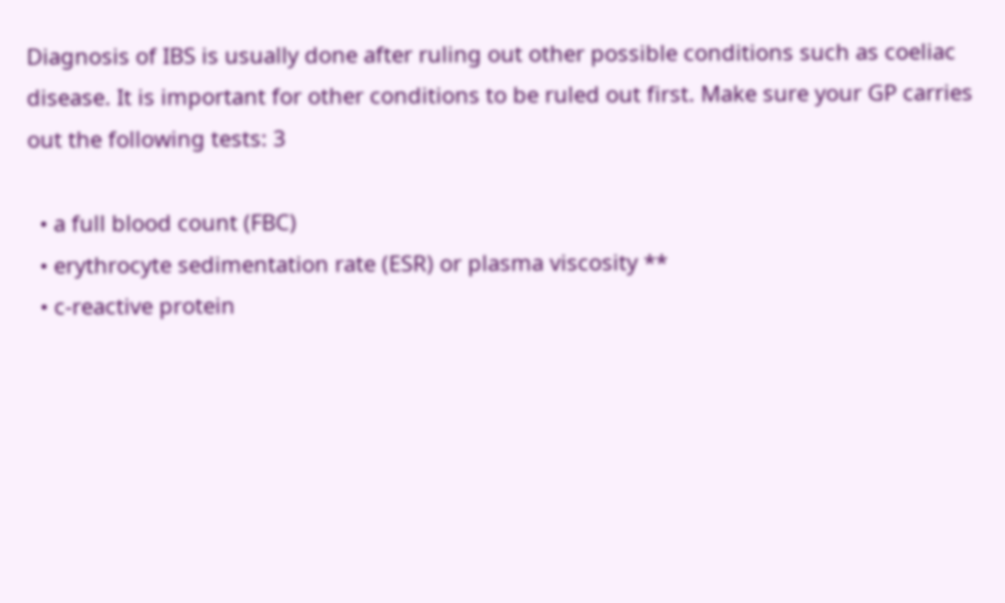Diagnosis of IBS is usually done after ruling out other possible conditions such as coeliac disease. It is important for other conditions to be ruled out first. Make sure your GP carries out the following tests: 3

  • a full blood count (FBC)
  • erythrocyte sedimentation rate (ESR) or plasma viscosity **
  • c-reactive protein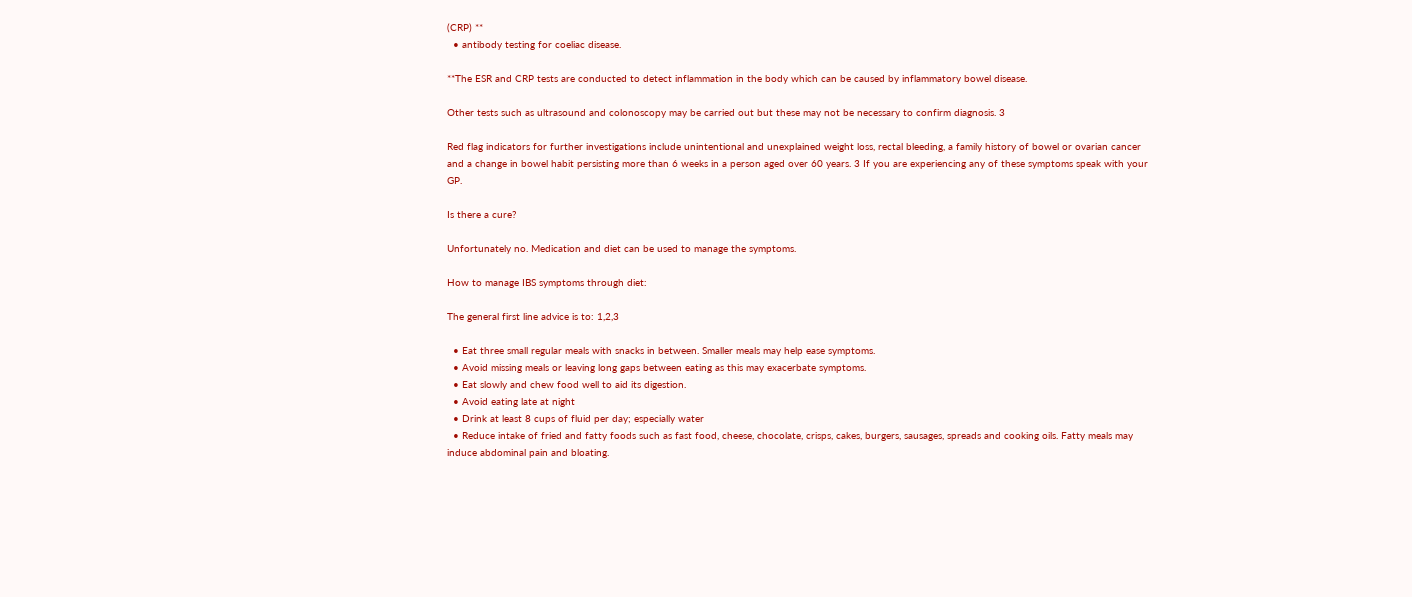(CRP) **
  • antibody testing for coeliac disease.

**The ESR and CRP tests are conducted to detect inflammation in the body which can be caused by inflammatory bowel disease.

Other tests such as ultrasound and colonoscopy may be carried out but these may not be necessary to confirm diagnosis. 3

Red flag indicators for further investigations include unintentional and unexplained weight loss, rectal bleeding, a family history of bowel or ovarian cancer and a change in bowel habit persisting more than 6 weeks in a person aged over 60 years. 3 If you are experiencing any of these symptoms speak with your GP.

Is there a cure?

Unfortunately no. Medication and diet can be used to manage the symptoms.

How to manage IBS symptoms through diet:

The general first line advice is to: 1,2,3

  • Eat three small regular meals with snacks in between. Smaller meals may help ease symptoms.
  • Avoid missing meals or leaving long gaps between eating as this may exacerbate symptoms.
  • Eat slowly and chew food well to aid its digestion.
  • Avoid eating late at night
  • Drink at least 8 cups of fluid per day; especially water
  • Reduce intake of fried and fatty foods such as fast food, cheese, chocolate, crisps, cakes, burgers, sausages, spreads and cooking oils. Fatty meals may induce abdominal pain and bloating.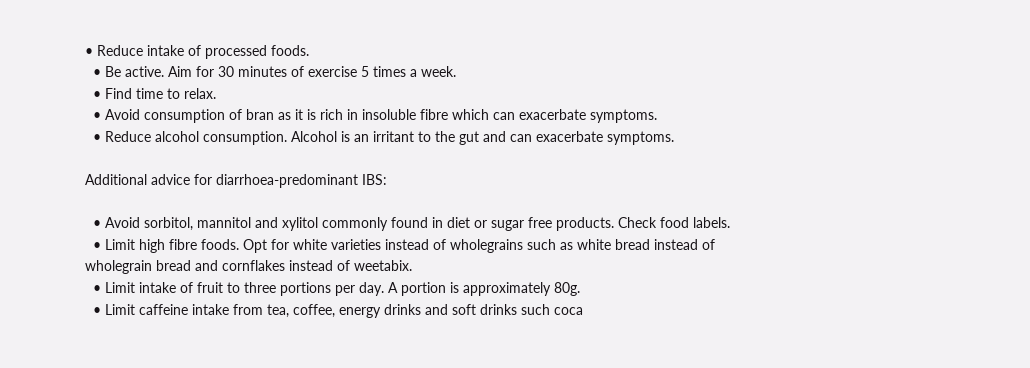• Reduce intake of processed foods.
  • Be active. Aim for 30 minutes of exercise 5 times a week.
  • Find time to relax.
  • Avoid consumption of bran as it is rich in insoluble fibre which can exacerbate symptoms.
  • Reduce alcohol consumption. Alcohol is an irritant to the gut and can exacerbate symptoms.

Additional advice for diarrhoea-predominant IBS:

  • Avoid sorbitol, mannitol and xylitol commonly found in diet or sugar free products. Check food labels.
  • Limit high fibre foods. Opt for white varieties instead of wholegrains such as white bread instead of wholegrain bread and cornflakes instead of weetabix.
  • Limit intake of fruit to three portions per day. A portion is approximately 80g.
  • Limit caffeine intake from tea, coffee, energy drinks and soft drinks such coca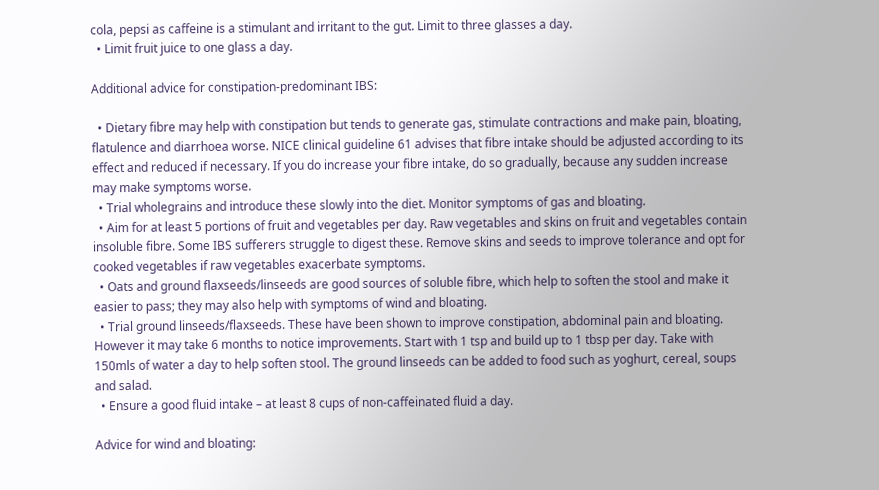cola, pepsi as caffeine is a stimulant and irritant to the gut. Limit to three glasses a day.
  • Limit fruit juice to one glass a day.

Additional advice for constipation-predominant IBS:

  • Dietary fibre may help with constipation but tends to generate gas, stimulate contractions and make pain, bloating, flatulence and diarrhoea worse. NICE clinical guideline 61 advises that fibre intake should be adjusted according to its effect and reduced if necessary. If you do increase your fibre intake, do so gradually, because any sudden increase may make symptoms worse.
  • Trial wholegrains and introduce these slowly into the diet. Monitor symptoms of gas and bloating.
  • Aim for at least 5 portions of fruit and vegetables per day. Raw vegetables and skins on fruit and vegetables contain insoluble fibre. Some IBS sufferers struggle to digest these. Remove skins and seeds to improve tolerance and opt for cooked vegetables if raw vegetables exacerbate symptoms.
  • Oats and ground flaxseeds/linseeds are good sources of soluble fibre, which help to soften the stool and make it easier to pass; they may also help with symptoms of wind and bloating.
  • Trial ground linseeds/flaxseeds. These have been shown to improve constipation, abdominal pain and bloating. However it may take 6 months to notice improvements. Start with 1 tsp and build up to 1 tbsp per day. Take with 150mls of water a day to help soften stool. The ground linseeds can be added to food such as yoghurt, cereal, soups and salad.
  • Ensure a good fluid intake – at least 8 cups of non-caffeinated fluid a day.

Advice for wind and bloating: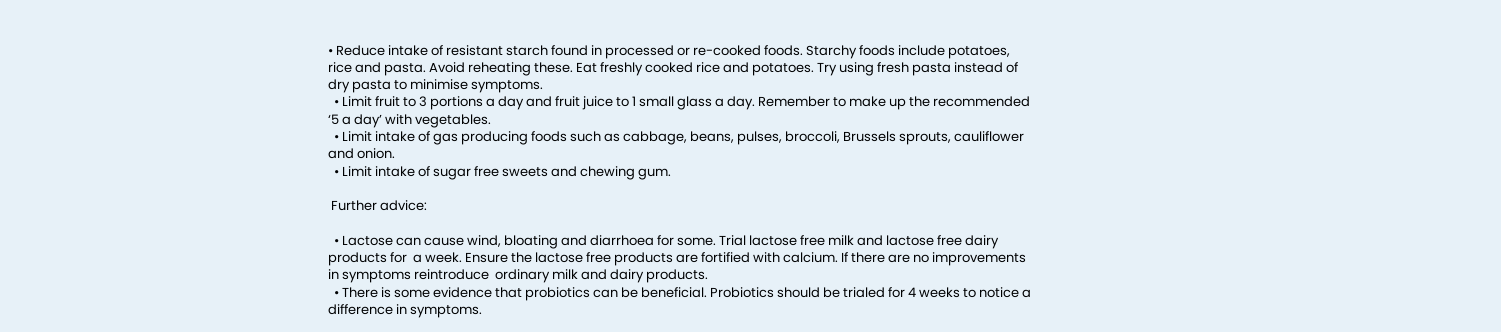• Reduce intake of resistant starch found in processed or re-cooked foods. Starchy foods include potatoes, rice and pasta. Avoid reheating these. Eat freshly cooked rice and potatoes. Try using fresh pasta instead of dry pasta to minimise symptoms.
  • Limit fruit to 3 portions a day and fruit juice to 1 small glass a day. Remember to make up the recommended ‘5 a day’ with vegetables.
  • Limit intake of gas producing foods such as cabbage, beans, pulses, broccoli, Brussels sprouts, cauliflower and onion.
  • Limit intake of sugar free sweets and chewing gum.

 Further advice:

  • Lactose can cause wind, bloating and diarrhoea for some. Trial lactose free milk and lactose free dairy products for  a week. Ensure the lactose free products are fortified with calcium. If there are no improvements in symptoms reintroduce  ordinary milk and dairy products.
  • There is some evidence that probiotics can be beneficial. Probiotics should be trialed for 4 weeks to notice a difference in symptoms.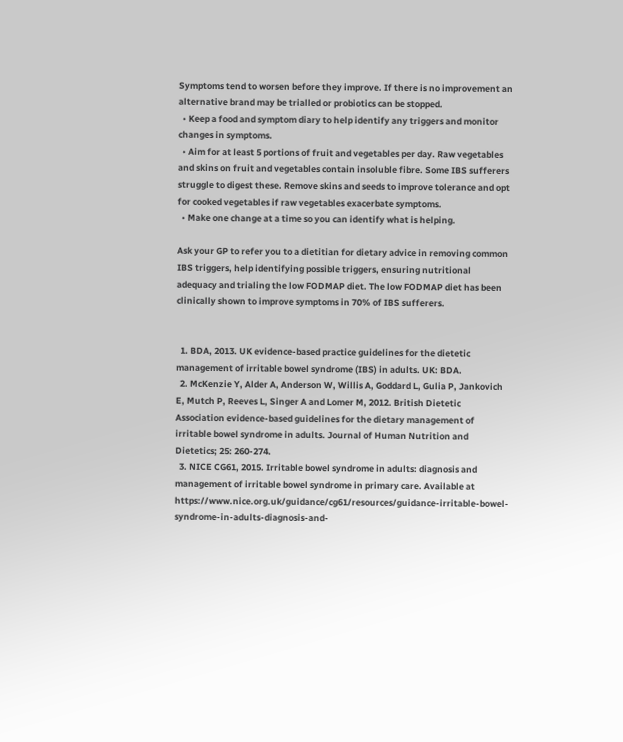Symptoms tend to worsen before they improve. If there is no improvement an alternative brand may be trialled or probiotics can be stopped.
  • Keep a food and symptom diary to help identify any triggers and monitor changes in symptoms.
  • Aim for at least 5 portions of fruit and vegetables per day. Raw vegetables and skins on fruit and vegetables contain insoluble fibre. Some IBS sufferers struggle to digest these. Remove skins and seeds to improve tolerance and opt for cooked vegetables if raw vegetables exacerbate symptoms.
  • Make one change at a time so you can identify what is helping.

Ask your GP to refer you to a dietitian for dietary advice in removing common IBS triggers, help identifying possible triggers, ensuring nutritional adequacy and trialing the low FODMAP diet. The low FODMAP diet has been clinically shown to improve symptoms in 70% of IBS sufferers.


  1. BDA, 2013. UK evidence-based practice guidelines for the dietetic management of irritable bowel syndrome (IBS) in adults. UK: BDA.
  2. McKenzie Y, Alder A, Anderson W, Willis A, Goddard L, Gulia P, Jankovich E, Mutch P, Reeves L, Singer A and Lomer M, 2012. British Dietetic Association evidence-based guidelines for the dietary management of irritable bowel syndrome in adults. Journal of Human Nutrition and Dietetics; 25: 260-274.
  3. NICE CG61, 2015. Irritable bowel syndrome in adults: diagnosis and management of irritable bowel syndrome in primary care. Available at https://www.nice.org.uk/guidance/cg61/resources/guidance-irritable-bowel-syndrome-in-adults-diagnosis-and-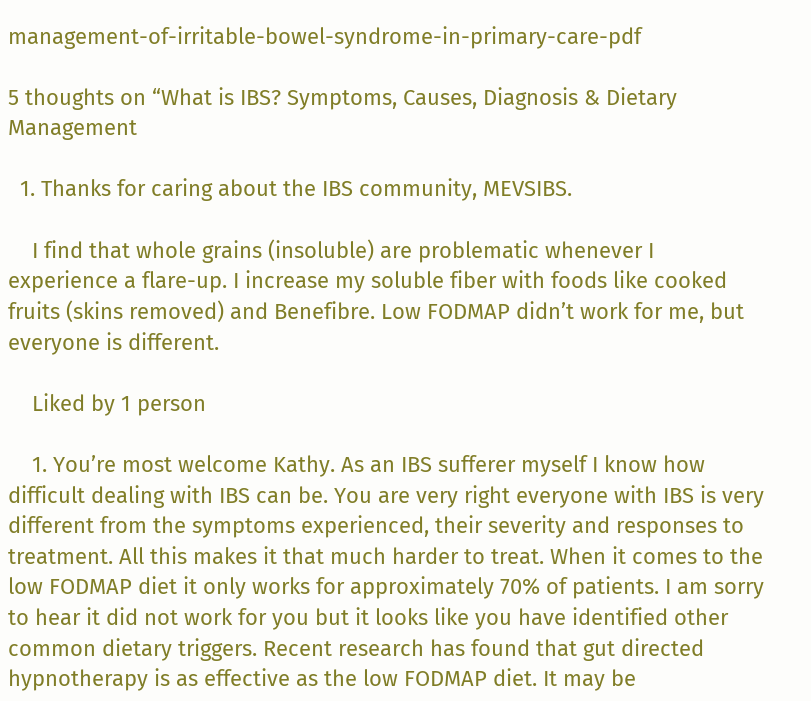management-of-irritable-bowel-syndrome-in-primary-care-pdf

5 thoughts on “What is IBS? Symptoms, Causes, Diagnosis & Dietary Management

  1. Thanks for caring about the IBS community, MEVSIBS.

    I find that whole grains (insoluble) are problematic whenever I experience a flare-up. I increase my soluble fiber with foods like cooked fruits (skins removed) and Benefibre. Low FODMAP didn’t work for me, but everyone is different.

    Liked by 1 person

    1. You’re most welcome Kathy. As an IBS sufferer myself I know how difficult dealing with IBS can be. You are very right everyone with IBS is very different from the symptoms experienced, their severity and responses to treatment. All this makes it that much harder to treat. When it comes to the low FODMAP diet it only works for approximately 70% of patients. I am sorry to hear it did not work for you but it looks like you have identified other common dietary triggers. Recent research has found that gut directed hypnotherapy is as effective as the low FODMAP diet. It may be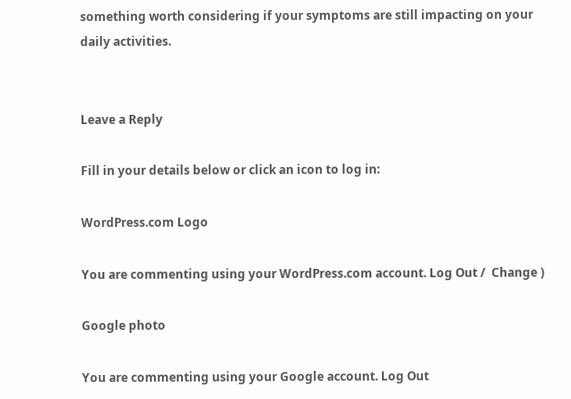something worth considering if your symptoms are still impacting on your daily activities.


Leave a Reply

Fill in your details below or click an icon to log in:

WordPress.com Logo

You are commenting using your WordPress.com account. Log Out /  Change )

Google photo

You are commenting using your Google account. Log Out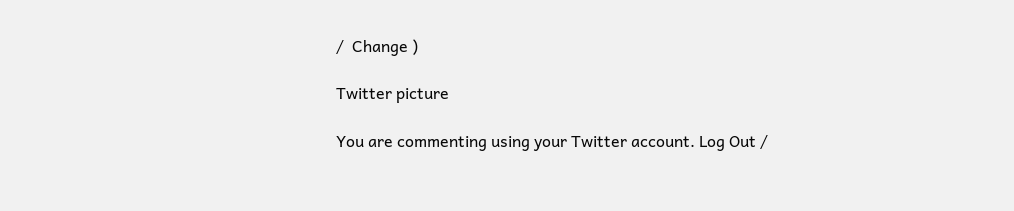/  Change )

Twitter picture

You are commenting using your Twitter account. Log Out /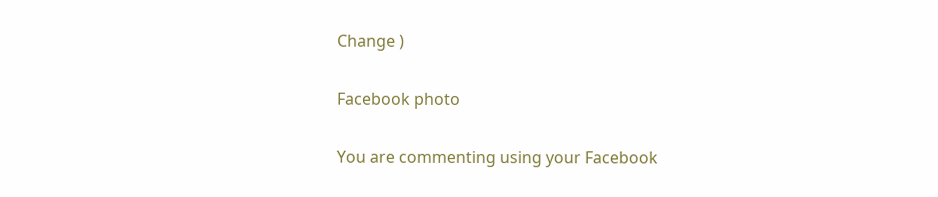Change )

Facebook photo

You are commenting using your Facebook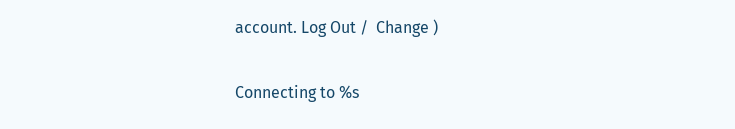account. Log Out /  Change )

Connecting to %s